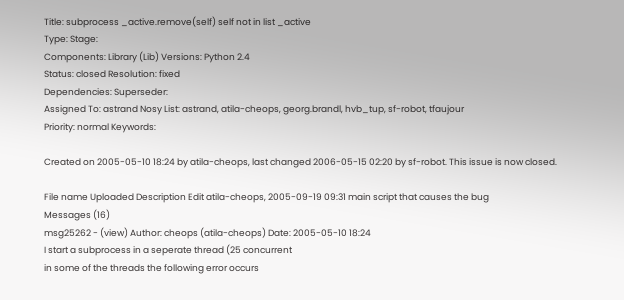Title: subprocess _active.remove(self) self not in list _active
Type: Stage:
Components: Library (Lib) Versions: Python 2.4
Status: closed Resolution: fixed
Dependencies: Superseder:
Assigned To: astrand Nosy List: astrand, atila-cheops, georg.brandl, hvb_tup, sf-robot, tfaujour
Priority: normal Keywords:

Created on 2005-05-10 18:24 by atila-cheops, last changed 2006-05-15 02:20 by sf-robot. This issue is now closed.

File name Uploaded Description Edit atila-cheops, 2005-09-19 09:31 main script that causes the bug
Messages (16)
msg25262 - (view) Author: cheops (atila-cheops) Date: 2005-05-10 18:24
I start a subprocess in a seperate thread (25 concurrent
in some of the threads the following error occurs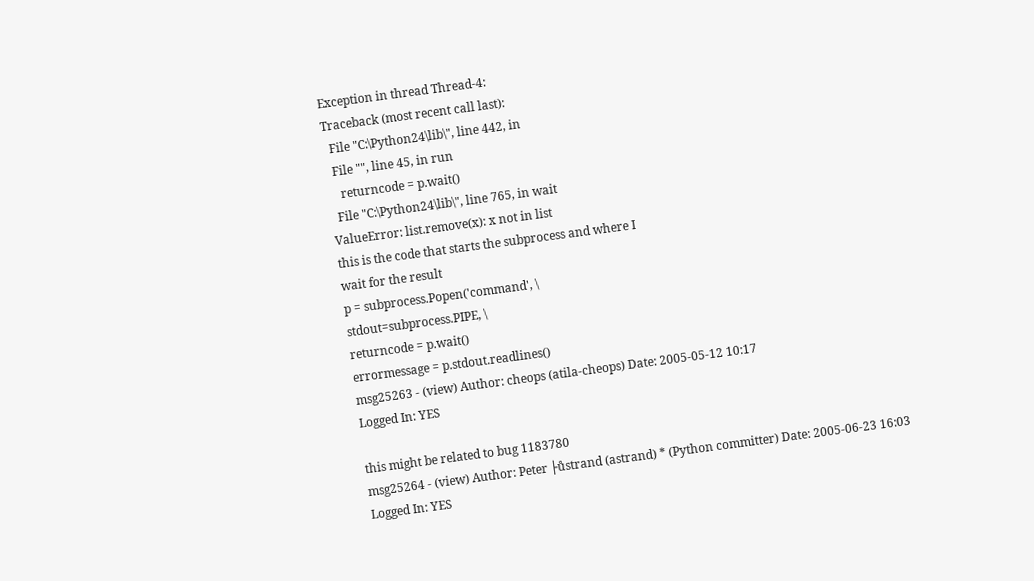Exception in thread Thread-4:
Traceback (most recent call last):
  File "C:\Python24\lib\", line 442, in
  File "", line 45, in run
    returncode = p.wait()
  File "C:\Python24\lib\", line 765, in wait
ValueError: list.remove(x): x not in list
this is the code that starts the subprocess and where I
wait for the result
p = subprocess.Popen('command', \
stdout=subprocess.PIPE, \
returncode = p.wait()
errormessage = p.stdout.readlines()
msg25263 - (view) Author: cheops (atila-cheops) Date: 2005-05-12 10:17
Logged In: YES

this might be related to bug 1183780
msg25264 - (view) Author: Peter ├ůstrand (astrand) * (Python committer) Date: 2005-06-23 16:03
Logged In: YES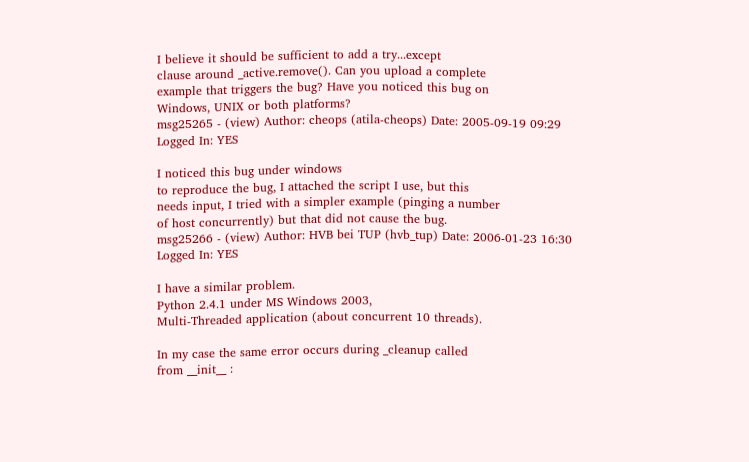I believe it should be sufficient to add a try...except
clause around _active.remove(). Can you upload a complete
example that triggers the bug? Have you noticed this bug on
Windows, UNIX or both platforms?
msg25265 - (view) Author: cheops (atila-cheops) Date: 2005-09-19 09:29
Logged In: YES

I noticed this bug under windows
to reproduce the bug, I attached the script I use, but this
needs input, I tried with a simpler example (pinging a number
of host concurrently) but that did not cause the bug.
msg25266 - (view) Author: HVB bei TUP (hvb_tup) Date: 2006-01-23 16:30
Logged In: YES

I have a similar problem.
Python 2.4.1 under MS Windows 2003,
Multi-Threaded application (about concurrent 10 threads).

In my case the same error occurs during _cleanup called
from __init__ :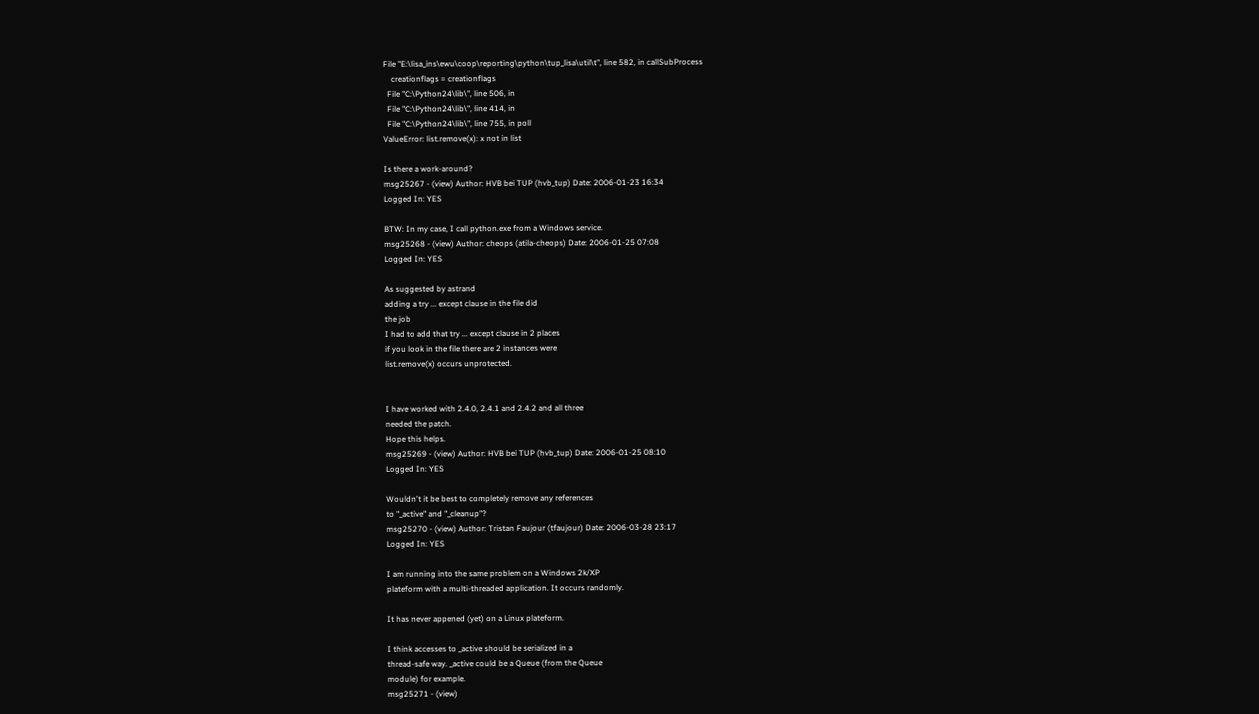File "E:\lisa_ins\ewu\coop\reporting\python\tup_lisa\util\t", line 582, in callSubProcess
    creationflags = creationflags
  File "C:\Python24\lib\", line 506, in
  File "C:\Python24\lib\", line 414, in
  File "C:\Python24\lib\", line 755, in poll
ValueError: list.remove(x): x not in list

Is there a work-around?
msg25267 - (view) Author: HVB bei TUP (hvb_tup) Date: 2006-01-23 16:34
Logged In: YES

BTW: In my case, I call python.exe from a Windows service.
msg25268 - (view) Author: cheops (atila-cheops) Date: 2006-01-25 07:08
Logged In: YES

As suggested by astrand
adding a try ... except clause in the file did
the job
I had to add that try ... except clause in 2 places
if you look in the file there are 2 instances were
list.remove(x) occurs unprotected.


I have worked with 2.4.0, 2.4.1 and 2.4.2 and all three
needed the patch.
Hope this helps.
msg25269 - (view) Author: HVB bei TUP (hvb_tup) Date: 2006-01-25 08:10
Logged In: YES

Wouldn't it be best to completely remove any references
to "_active" and "_cleanup"?
msg25270 - (view) Author: Tristan Faujour (tfaujour) Date: 2006-03-28 23:17
Logged In: YES

I am running into the same problem on a Windows 2k/XP
plateform with a multi-threaded application. It occurs randomly.

It has never appened (yet) on a Linux plateform.

I think accesses to _active should be serialized in a
thread-safe way. _active could be a Queue (from the Queue
module) for example.
msg25271 - (view)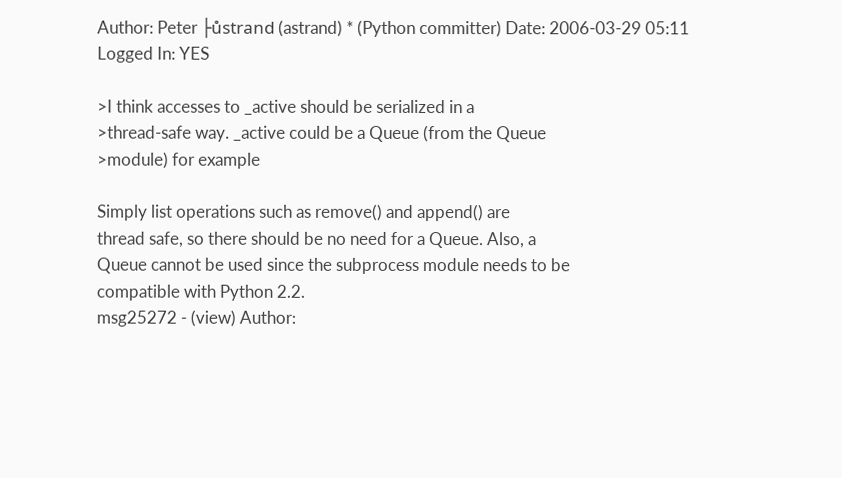Author: Peter ├ůstrand (astrand) * (Python committer) Date: 2006-03-29 05:11
Logged In: YES

>I think accesses to _active should be serialized in a
>thread-safe way. _active could be a Queue (from the Queue
>module) for example

Simply list operations such as remove() and append() are
thread safe, so there should be no need for a Queue. Also, a
Queue cannot be used since the subprocess module needs to be
compatible with Python 2.2.
msg25272 - (view) Author: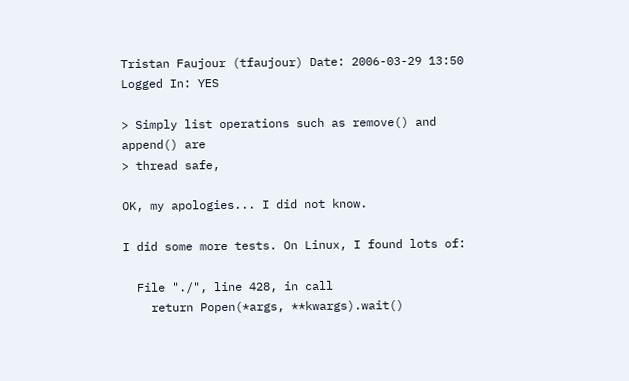Tristan Faujour (tfaujour) Date: 2006-03-29 13:50
Logged In: YES

> Simply list operations such as remove() and append() are
> thread safe,

OK, my apologies... I did not know.

I did some more tests. On Linux, I found lots of:

  File "./", line 428, in call
    return Popen(*args, **kwargs).wait()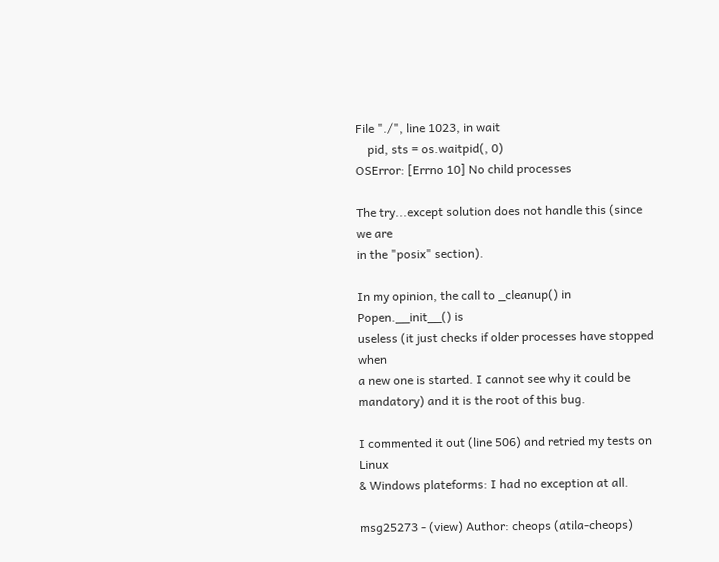File "./", line 1023, in wait
    pid, sts = os.waitpid(, 0)
OSError: [Errno 10] No child processes

The try...except solution does not handle this (since we are
in the "posix" section).

In my opinion, the call to _cleanup() in Popen.__init__() is
useless (it just checks if older processes have stopped when
a new one is started. I cannot see why it could be
mandatory) and it is the root of this bug.

I commented it out (line 506) and retried my tests on Linux
& Windows plateforms: I had no exception at all.

msg25273 - (view) Author: cheops (atila-cheops)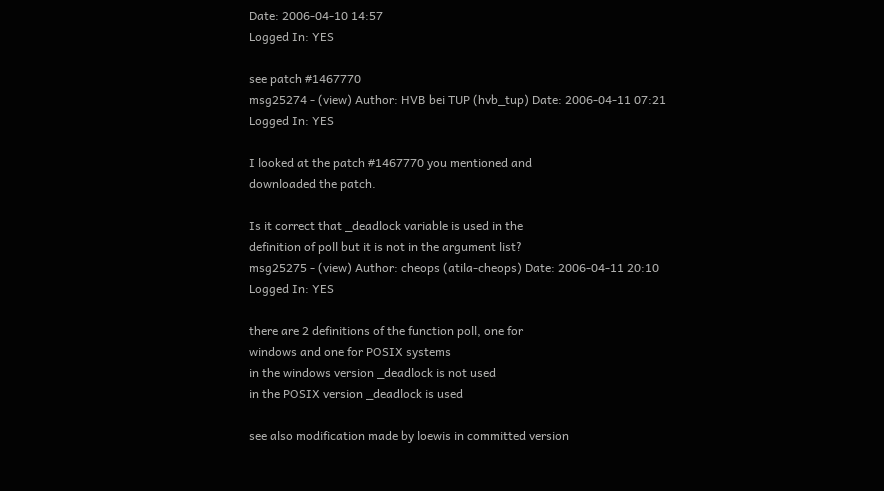Date: 2006-04-10 14:57
Logged In: YES

see patch #1467770
msg25274 - (view) Author: HVB bei TUP (hvb_tup) Date: 2006-04-11 07:21
Logged In: YES

I looked at the patch #1467770 you mentioned and
downloaded the patch.

Is it correct that _deadlock variable is used in the
definition of poll but it is not in the argument list?
msg25275 - (view) Author: cheops (atila-cheops) Date: 2006-04-11 20:10
Logged In: YES

there are 2 definitions of the function poll, one for
windows and one for POSIX systems
in the windows version _deadlock is not used
in the POSIX version _deadlock is used

see also modification made by loewis in committed version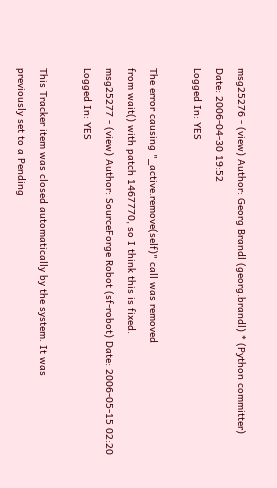msg25276 - (view) Author: Georg Brandl (georg.brandl) * (Python committer) Date: 2006-04-30 19:52
Logged In: YES

The error causing "_active.remove(self)" call was removed
from wait() with patch 1467770, so I think this is fixed.
msg25277 - (view) Author: SourceForge Robot (sf-robot) Date: 2006-05-15 02:20
Logged In: YES

This Tracker item was closed automatically by the system. It was
previously set to a Pending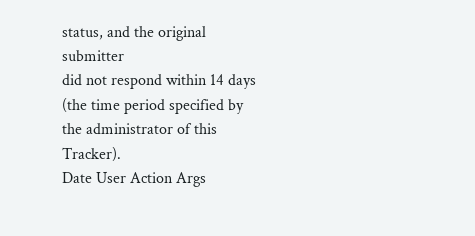status, and the original submitter
did not respond within 14 days (the time period specified by
the administrator of this Tracker).
Date User Action Args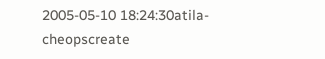2005-05-10 18:24:30atila-cheopscreate